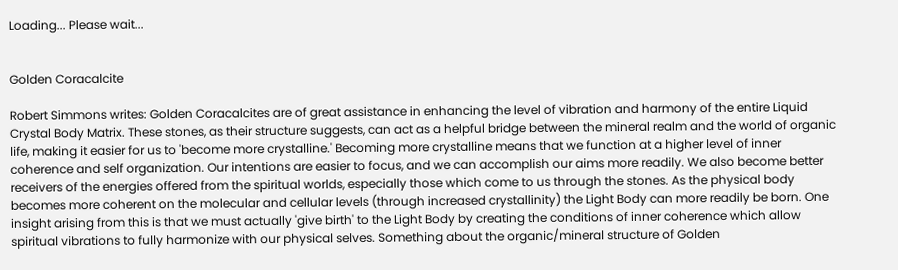Loading... Please wait...


Golden Coracalcite

Robert Simmons writes: Golden Coracalcites are of great assistance in enhancing the level of vibration and harmony of the entire Liquid Crystal Body Matrix. These stones, as their structure suggests, can act as a helpful bridge between the mineral realm and the world of organic life, making it easier for us to 'become more crystalline.' Becoming more crystalline means that we function at a higher level of inner coherence and self organization. Our intentions are easier to focus, and we can accomplish our aims more readily. We also become better receivers of the energies offered from the spiritual worlds, especially those which come to us through the stones. As the physical body becomes more coherent on the molecular and cellular levels (through increased crystallinity) the Light Body can more readily be born. One insight arising from this is that we must actually 'give birth' to the Light Body by creating the conditions of inner coherence which allow spiritual vibrations to fully harmonize with our physical selves. Something about the organic/mineral structure of Golden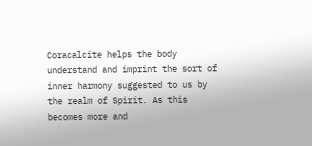Coracalcite helps the body understand and imprint the sort of inner harmony suggested to us by the realm of Spirit. As this becomes more and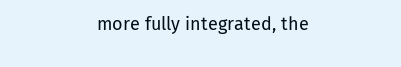more fully integrated, the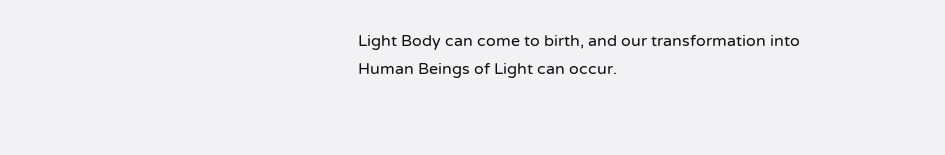Light Body can come to birth, and our transformation into Human Beings of Light can occur.